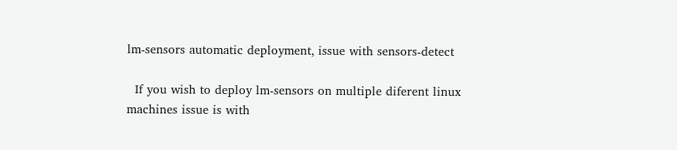lm-sensors automatic deployment, issue with sensors-detect

  If you wish to deploy lm-sensors on multiple diferent linux machines issue is with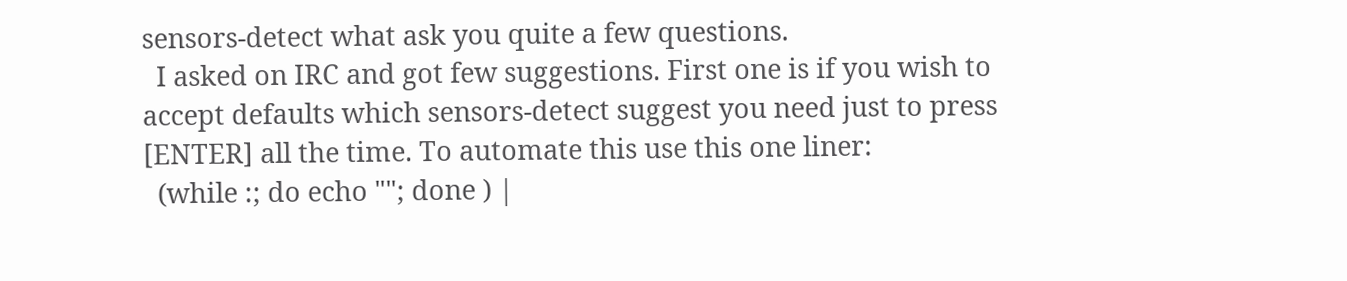sensors-detect what ask you quite a few questions.
  I asked on IRC and got few suggestions. First one is if you wish to accept defaults which sensors-detect suggest you need just to press [ENTER] all the time. To automate this use this one liner:
  (while :; do echo ""; done ) |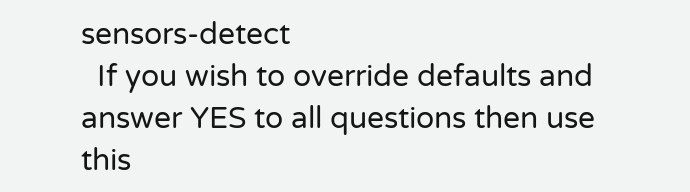sensors-detect
  If you wish to override defaults and answer YES to all questions then use this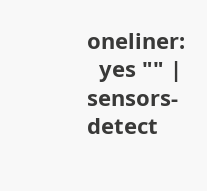oneliner:
  yes "" | sensors-detect